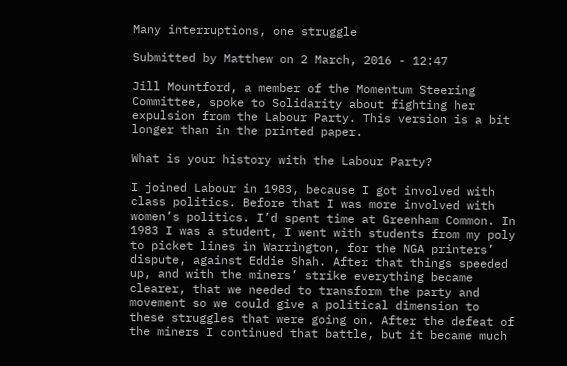Many interruptions, one struggle

Submitted by Matthew on 2 March, 2016 - 12:47

Jill Mountford, a member of the Momentum Steering Committee, spoke to Solidarity about fighting her expulsion from the Labour Party. This version is a bit longer than in the printed paper.

What is your history with the Labour Party?

I joined Labour in 1983, because I got involved with class politics. Before that I was more involved with women’s politics. I’d spent time at Greenham Common. In 1983 I was a student, I went with students from my poly to picket lines in Warrington, for the NGA printers’ dispute, against Eddie Shah. After that things speeded up, and with the miners’ strike everything became clearer, that we needed to transform the party and movement so we could give a political dimension to these struggles that were going on. After the defeat of the miners I continued that battle, but it became much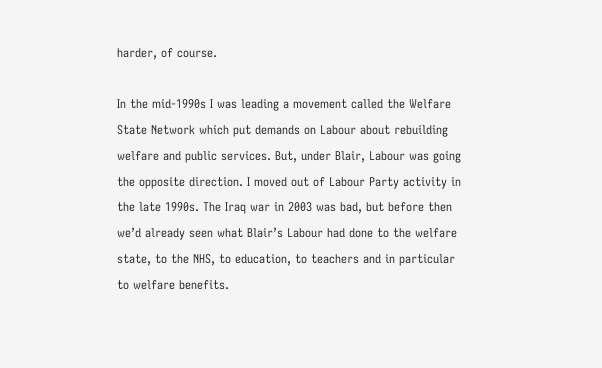harder, of course.

In the mid-1990s I was leading a movement called the Welfare State Network which put demands on Labour about rebuilding welfare and public services. But, under Blair, Labour was going the opposite direction. I moved out of Labour Party activity in the late 1990s. The Iraq war in 2003 was bad, but before then we’d already seen what Blair’s Labour had done to the welfare state, to the NHS, to education, to teachers and in particular to welfare benefits.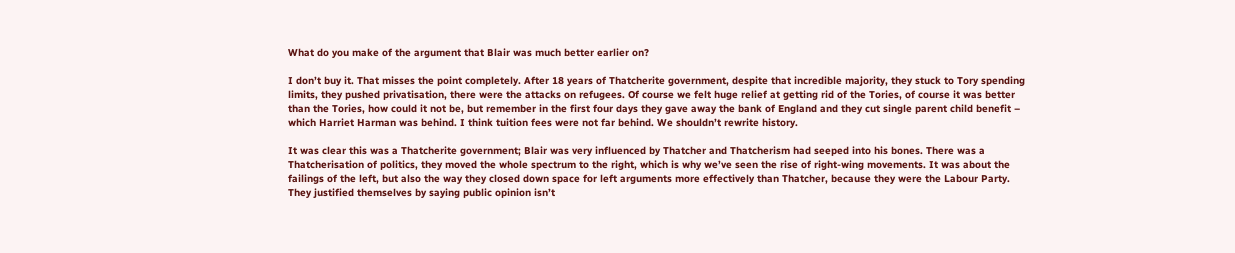What do you make of the argument that Blair was much better earlier on?

I don’t buy it. That misses the point completely. After 18 years of Thatcherite government, despite that incredible majority, they stuck to Tory spending limits, they pushed privatisation, there were the attacks on refugees. Of course we felt huge relief at getting rid of the Tories, of course it was better than the Tories, how could it not be, but remember in the first four days they gave away the bank of England and they cut single parent child benefit – which Harriet Harman was behind. I think tuition fees were not far behind. We shouldn’t rewrite history.

It was clear this was a Thatcherite government; Blair was very influenced by Thatcher and Thatcherism had seeped into his bones. There was a Thatcherisation of politics, they moved the whole spectrum to the right, which is why we’ve seen the rise of right-wing movements. It was about the failings of the left, but also the way they closed down space for left arguments more effectively than Thatcher, because they were the Labour Party. They justified themselves by saying public opinion isn’t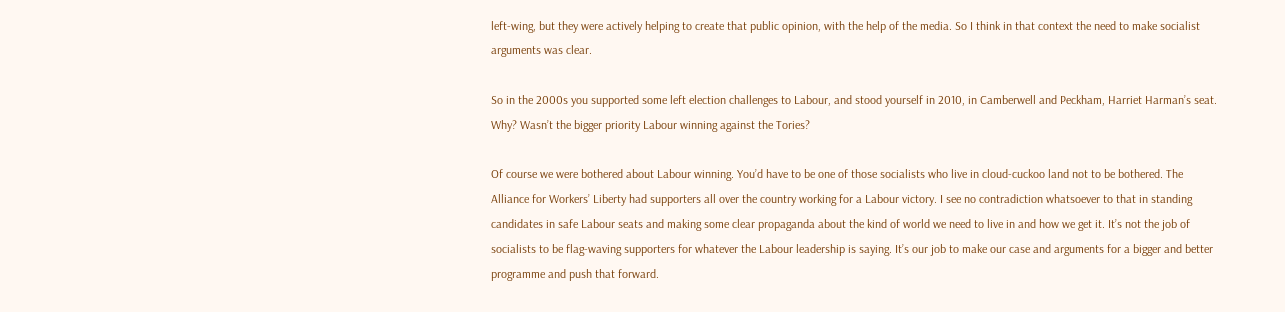left-wing, but they were actively helping to create that public opinion, with the help of the media. So I think in that context the need to make socialist arguments was clear.

So in the 2000s you supported some left election challenges to Labour, and stood yourself in 2010, in Camberwell and Peckham, Harriet Harman’s seat. Why? Wasn’t the bigger priority Labour winning against the Tories?

Of course we were bothered about Labour winning. You’d have to be one of those socialists who live in cloud-cuckoo land not to be bothered. The Alliance for Workers’ Liberty had supporters all over the country working for a Labour victory. I see no contradiction whatsoever to that in standing candidates in safe Labour seats and making some clear propaganda about the kind of world we need to live in and how we get it. It’s not the job of socialists to be flag-waving supporters for whatever the Labour leadership is saying. It’s our job to make our case and arguments for a bigger and better programme and push that forward.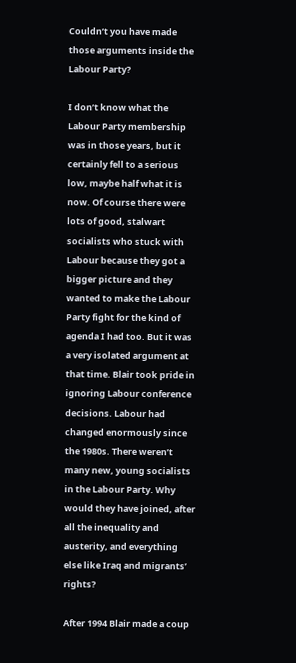Couldn’t you have made those arguments inside the Labour Party?

I don’t know what the Labour Party membership was in those years, but it certainly fell to a serious low, maybe half what it is now. Of course there were lots of good, stalwart socialists who stuck with Labour because they got a bigger picture and they wanted to make the Labour Party fight for the kind of agenda I had too. But it was a very isolated argument at that time. Blair took pride in ignoring Labour conference decisions. Labour had changed enormously since the 1980s. There weren’t many new, young socialists in the Labour Party. Why would they have joined, after all the inequality and austerity, and everything else like Iraq and migrants’ rights?

After 1994 Blair made a coup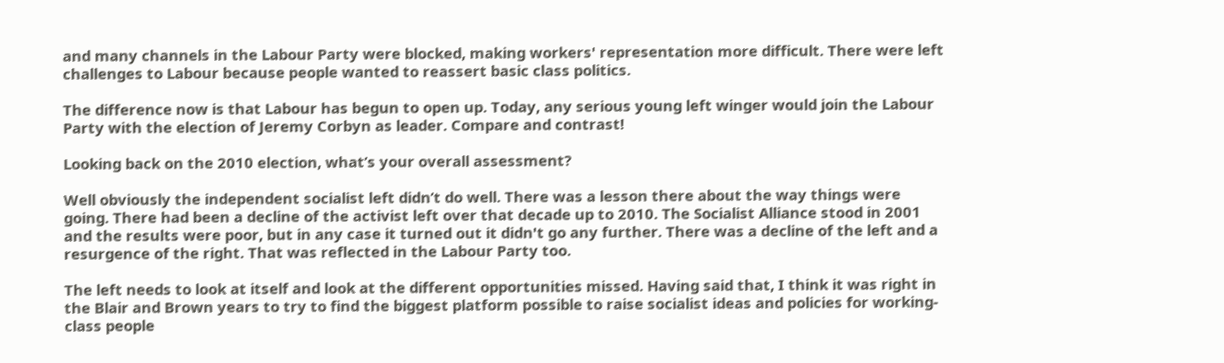and many channels in the Labour Party were blocked, making workers' representation more difficult. There were left challenges to Labour because people wanted to reassert basic class politics.

The difference now is that Labour has begun to open up. Today, any serious young left winger would join the Labour Party with the election of Jeremy Corbyn as leader. Compare and contrast!

Looking back on the 2010 election, what’s your overall assessment?

Well obviously the independent socialist left didn’t do well. There was a lesson there about the way things were going. There had been a decline of the activist left over that decade up to 2010. The Socialist Alliance stood in 2001 and the results were poor, but in any case it turned out it didn't go any further. There was a decline of the left and a resurgence of the right. That was reflected in the Labour Party too.

The left needs to look at itself and look at the different opportunities missed. Having said that, I think it was right in the Blair and Brown years to try to find the biggest platform possible to raise socialist ideas and policies for working-class people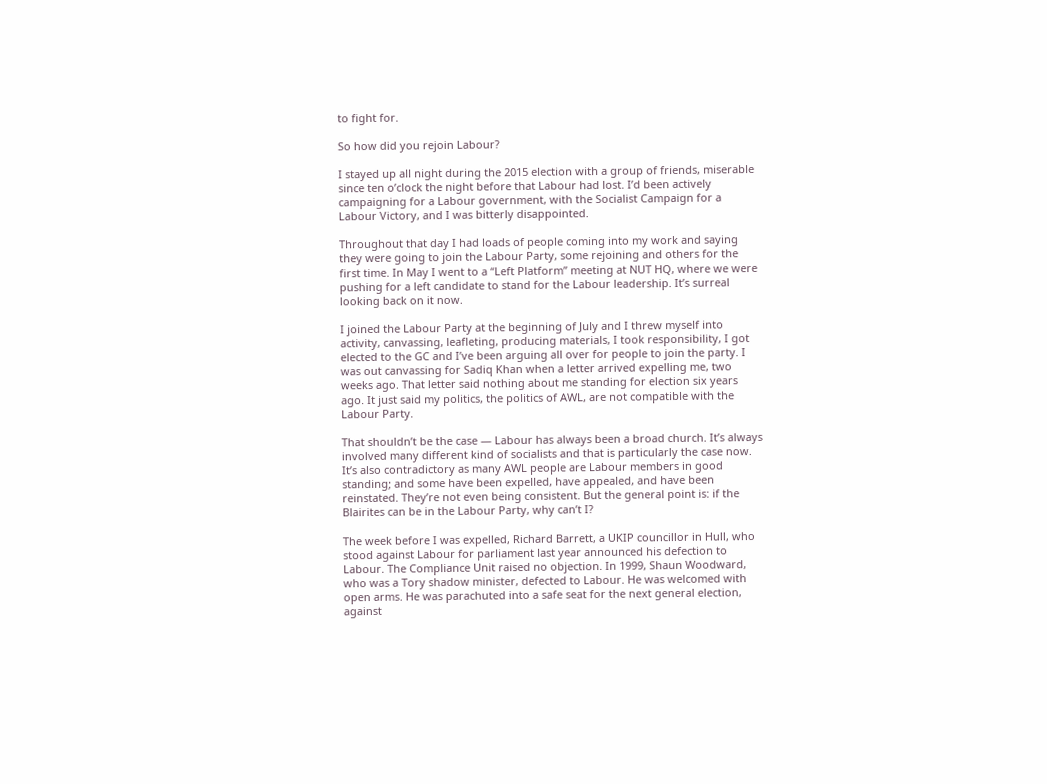to fight for.

So how did you rejoin Labour?

I stayed up all night during the 2015 election with a group of friends, miserable since ten o’clock the night before that Labour had lost. I’d been actively campaigning for a Labour government, with the Socialist Campaign for a Labour Victory, and I was bitterly disappointed.

Throughout that day I had loads of people coming into my work and saying they were going to join the Labour Party, some rejoining and others for the first time. In May I went to a “Left Platform” meeting at NUT HQ, where we were pushing for a left candidate to stand for the Labour leadership. It’s surreal looking back on it now.

I joined the Labour Party at the beginning of July and I threw myself into activity, canvassing, leafleting, producing materials, I took responsibility, I got elected to the GC and I’ve been arguing all over for people to join the party. I was out canvassing for Sadiq Khan when a letter arrived expelling me, two weeks ago. That letter said nothing about me standing for election six years ago. It just said my politics, the politics of AWL, are not compatible with the Labour Party.

That shouldn’t be the case — Labour has always been a broad church. It’s always involved many different kind of socialists and that is particularly the case now. It’s also contradictory as many AWL people are Labour members in good standing; and some have been expelled, have appealed, and have been reinstated. They’re not even being consistent. But the general point is: if the Blairites can be in the Labour Party, why can’t I?

The week before I was expelled, Richard Barrett, a UKIP councillor in Hull, who stood against Labour for parliament last year announced his defection to Labour. The Compliance Unit raised no objection. In 1999, Shaun Woodward, who was a Tory shadow minister, defected to Labour. He was welcomed with open arms. He was parachuted into a safe seat for the next general election, against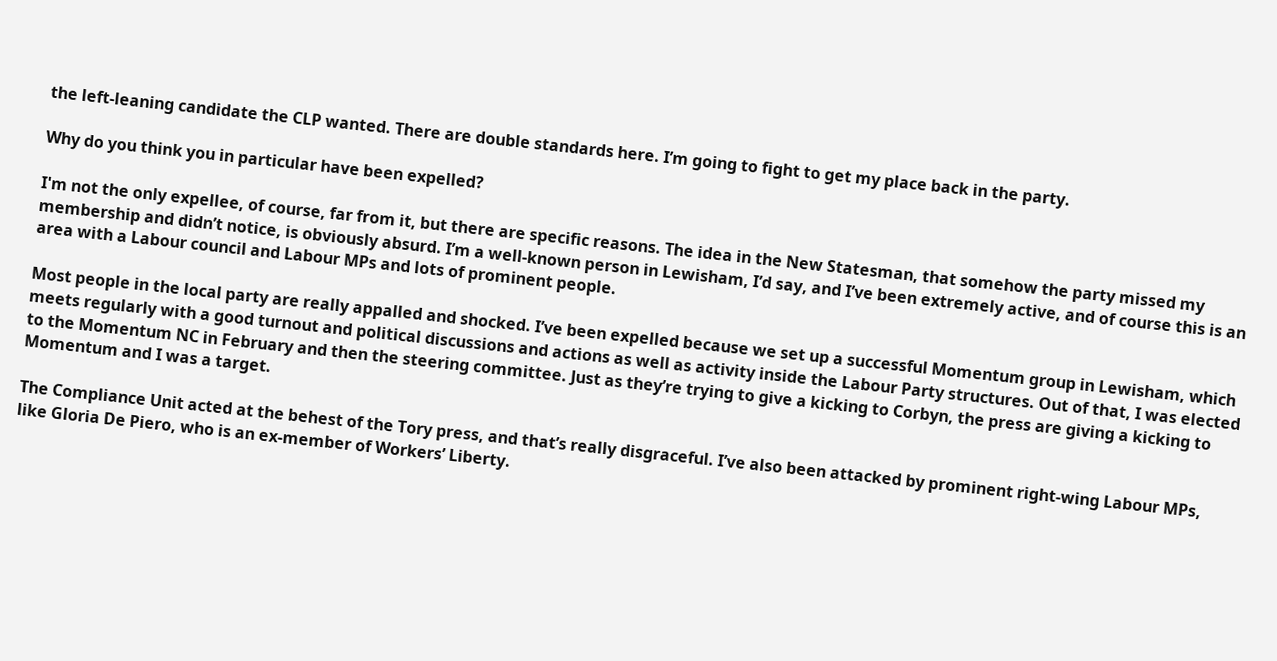the left-leaning candidate the CLP wanted. There are double standards here. I’m going to fight to get my place back in the party.

Why do you think you in particular have been expelled?

I'm not the only expellee, of course, far from it, but there are specific reasons. The idea in the New Statesman, that somehow the party missed my membership and didn’t notice, is obviously absurd. I’m a well-known person in Lewisham, I’d say, and I’ve been extremely active, and of course this is an area with a Labour council and Labour MPs and lots of prominent people.

Most people in the local party are really appalled and shocked. I’ve been expelled because we set up a successful Momentum group in Lewisham, which meets regularly with a good turnout and political discussions and actions as well as activity inside the Labour Party structures. Out of that, I was elected to the Momentum NC in February and then the steering committee. Just as they’re trying to give a kicking to Corbyn, the press are giving a kicking to Momentum and I was a target.

The Compliance Unit acted at the behest of the Tory press, and that’s really disgraceful. I’ve also been attacked by prominent right-wing Labour MPs, like Gloria De Piero, who is an ex-member of Workers’ Liberty.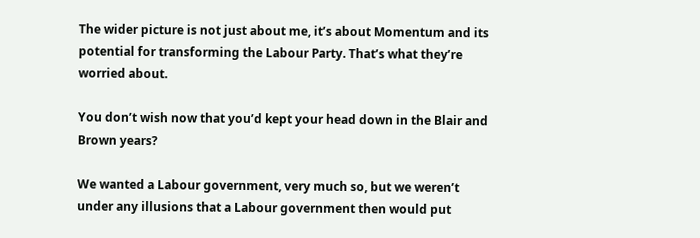The wider picture is not just about me, it’s about Momentum and its potential for transforming the Labour Party. That’s what they’re worried about.

You don’t wish now that you’d kept your head down in the Blair and Brown years?

We wanted a Labour government, very much so, but we weren’t under any illusions that a Labour government then would put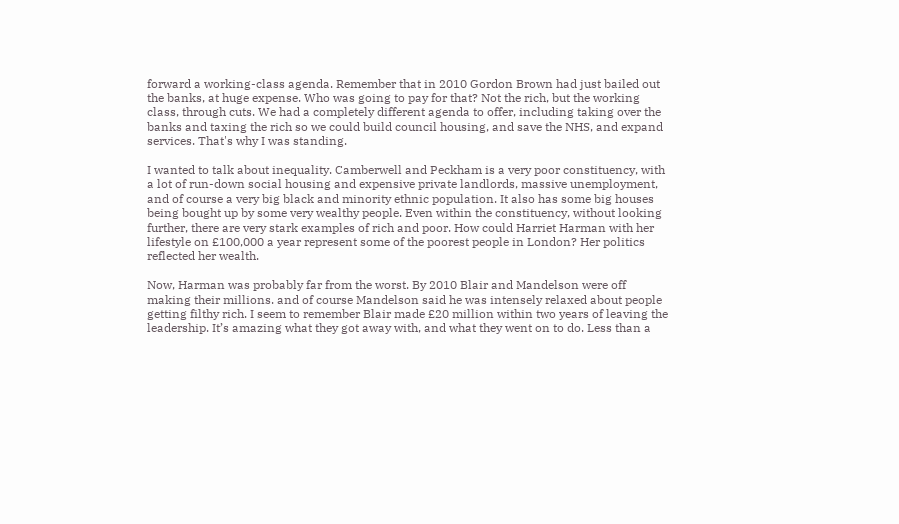forward a working-class agenda. Remember that in 2010 Gordon Brown had just bailed out the banks, at huge expense. Who was going to pay for that? Not the rich, but the working class, through cuts. We had a completely different agenda to offer, including taking over the banks and taxing the rich so we could build council housing, and save the NHS, and expand services. That's why I was standing.

I wanted to talk about inequality. Camberwell and Peckham is a very poor constituency, with a lot of run-down social housing and expensive private landlords, massive unemployment, and of course a very big black and minority ethnic population. It also has some big houses being bought up by some very wealthy people. Even within the constituency, without looking further, there are very stark examples of rich and poor. How could Harriet Harman with her lifestyle on £100,000 a year represent some of the poorest people in London? Her politics reflected her wealth.

Now, Harman was probably far from the worst. By 2010 Blair and Mandelson were off making their millions. and of course Mandelson said he was intensely relaxed about people getting filthy rich. I seem to remember Blair made £20 million within two years of leaving the leadership. It’s amazing what they got away with, and what they went on to do. Less than a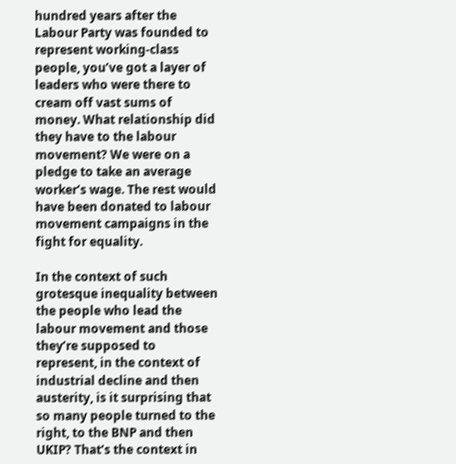hundred years after the Labour Party was founded to represent working-class people, you’ve got a layer of leaders who were there to cream off vast sums of money. What relationship did they have to the labour movement? We were on a pledge to take an average worker’s wage. The rest would have been donated to labour movement campaigns in the fight for equality.

In the context of such grotesque inequality between the people who lead the labour movement and those they’re supposed to represent, in the context of industrial decline and then austerity, is it surprising that so many people turned to the right, to the BNP and then UKIP? That’s the context in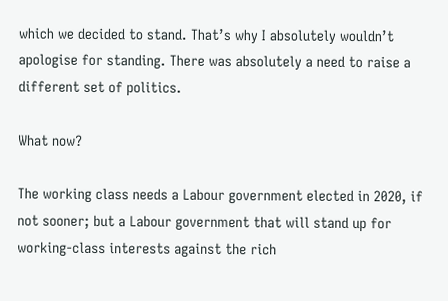which we decided to stand. That’s why I absolutely wouldn’t apologise for standing. There was absolutely a need to raise a different set of politics.

What now?

The working class needs a Labour government elected in 2020, if not sooner; but a Labour government that will stand up for working-class interests against the rich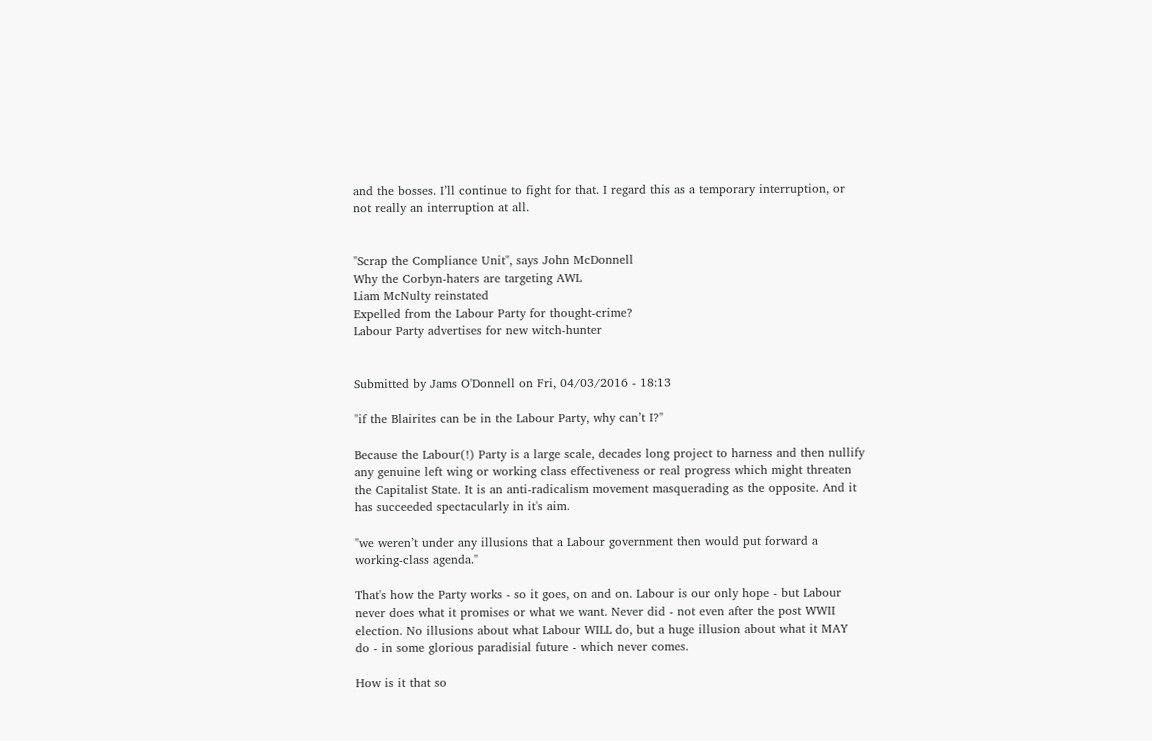and the bosses. I’ll continue to fight for that. I regard this as a temporary interruption, or not really an interruption at all.


"Scrap the Compliance Unit", says John McDonnell
Why the Corbyn-haters are targeting AWL
Liam McNulty reinstated
Expelled from the Labour Party for thought-crime?
Labour Party advertises for new witch-hunter


Submitted by Jams O'Donnell on Fri, 04/03/2016 - 18:13

"if the Blairites can be in the Labour Party, why can’t I?"

Because the Labour(!) Party is a large scale, decades long project to harness and then nullify any genuine left wing or working class effectiveness or real progress which might threaten the Capitalist State. It is an anti-radicalism movement masquerading as the opposite. And it has succeeded spectacularly in it's aim.

"we weren’t under any illusions that a Labour government then would put forward a working-class agenda."

That's how the Party works - so it goes, on and on. Labour is our only hope - but Labour never does what it promises or what we want. Never did - not even after the post WWII election. No illusions about what Labour WILL do, but a huge illusion about what it MAY do - in some glorious paradisial future - which never comes.

How is it that so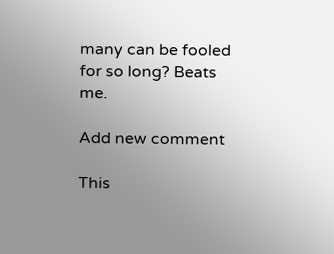many can be fooled for so long? Beats me.

Add new comment

This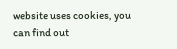website uses cookies, you can find out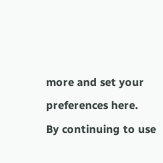more and set your preferences here.
By continuing to use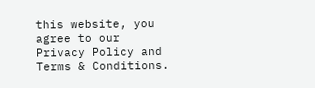this website, you agree to our Privacy Policy and Terms & Conditions.